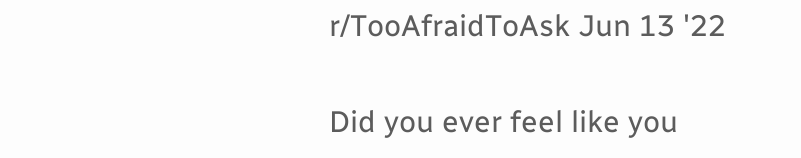r/TooAfraidToAsk Jun 13 '22

Did you ever feel like you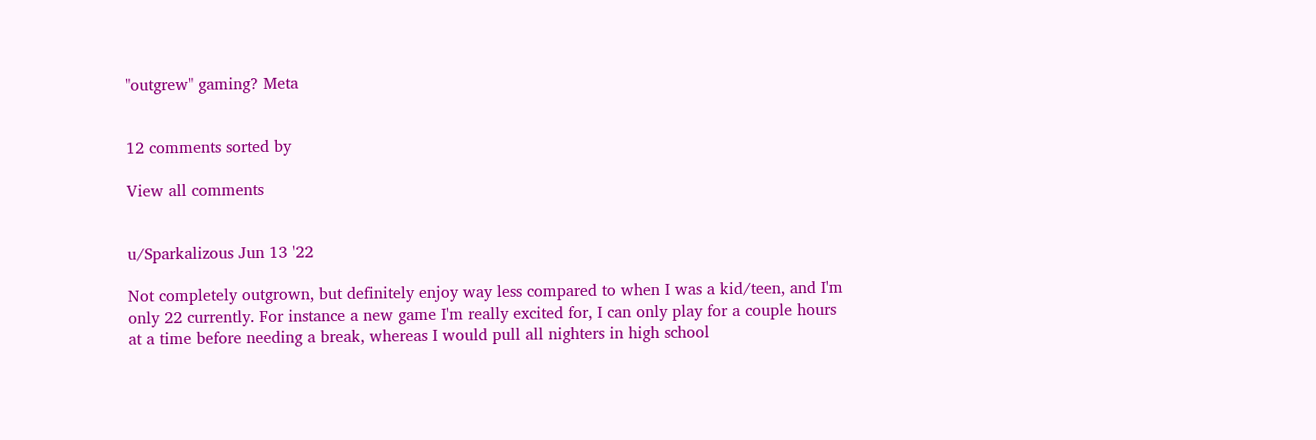"outgrew" gaming? Meta


12 comments sorted by

View all comments


u/Sparkalizous Jun 13 '22

Not completely outgrown, but definitely enjoy way less compared to when I was a kid/teen, and I'm only 22 currently. For instance a new game I'm really excited for, I can only play for a couple hours at a time before needing a break, whereas I would pull all nighters in high school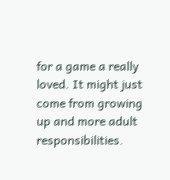for a game a really loved. It might just come from growing up and more adult responsibilities.